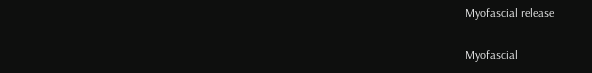Myofascial release

Myofascial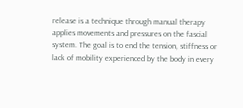release is a technique through manual therapy applies movements and pressures on the fascial system. The goal is to end the tension, stiffness or lack of mobility experienced by the body in every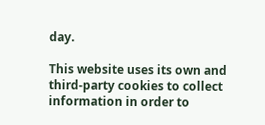day.

This website uses its own and third-party cookies to collect information in order to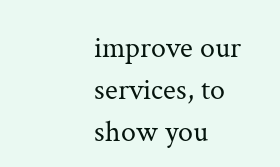improve our services, to show you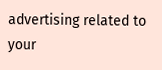advertising related to your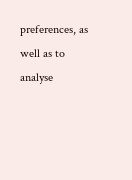preferences, as well as to analyse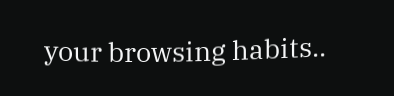your browsing habits..